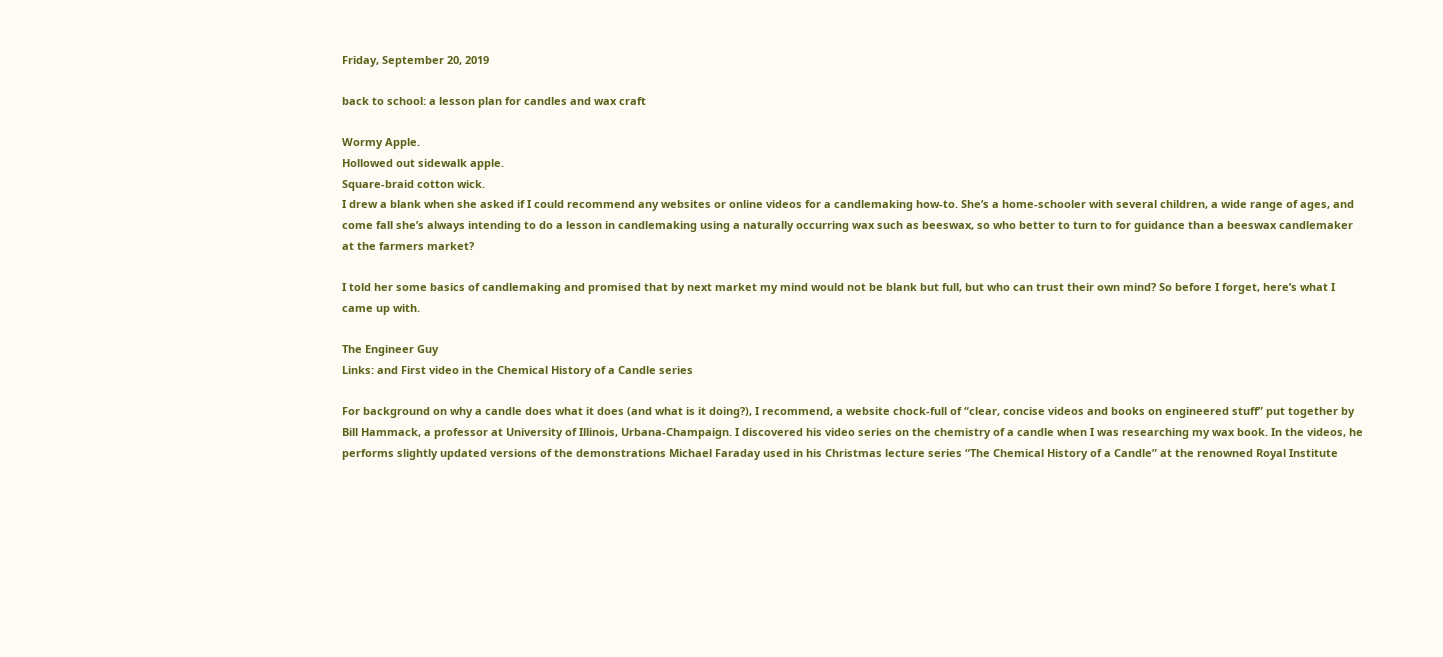Friday, September 20, 2019

back to school: a lesson plan for candles and wax craft

Wormy Apple.
Hollowed out sidewalk apple.
Square-braid cotton wick.
I drew a blank when she asked if I could recommend any websites or online videos for a candlemaking how-to. She’s a home-schooler with several children, a wide range of ages, and come fall she’s always intending to do a lesson in candlemaking using a naturally occurring wax such as beeswax, so who better to turn to for guidance than a beeswax candlemaker at the farmers market?

I told her some basics of candlemaking and promised that by next market my mind would not be blank but full, but who can trust their own mind? So before I forget, here’s what I came up with.

The Engineer Guy
Links: and First video in the Chemical History of a Candle series

For background on why a candle does what it does (and what is it doing?), I recommend, a website chock-full of “clear, concise videos and books on engineered stuff” put together by Bill Hammack, a professor at University of Illinois, Urbana-Champaign. I discovered his video series on the chemistry of a candle when I was researching my wax book. In the videos, he performs slightly updated versions of the demonstrations Michael Faraday used in his Christmas lecture series “The Chemical History of a Candle” at the renowned Royal Institute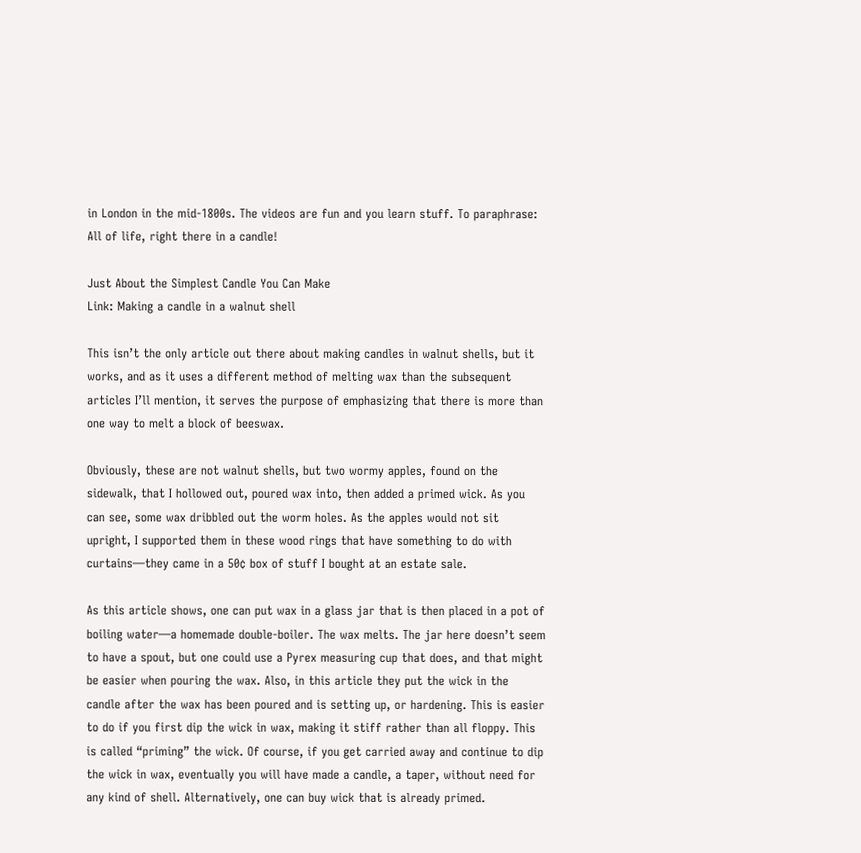in London in the mid-1800s. The videos are fun and you learn stuff. To paraphrase: All of life, right there in a candle!

Just About the Simplest Candle You Can Make
Link: Making a candle in a walnut shell

This isn’t the only article out there about making candles in walnut shells, but it works, and as it uses a different method of melting wax than the subsequent articles I’ll mention, it serves the purpose of emphasizing that there is more than one way to melt a block of beeswax.

Obviously, these are not walnut shells, but two wormy apples, found on the sidewalk, that I hollowed out, poured wax into, then added a primed wick. As you can see, some wax dribbled out the worm holes. As the apples would not sit upright, I supported them in these wood rings that have something to do with curtains—they came in a 50¢ box of stuff I bought at an estate sale.

As this article shows, one can put wax in a glass jar that is then placed in a pot of boiling water—a homemade double-boiler. The wax melts. The jar here doesn’t seem to have a spout, but one could use a Pyrex measuring cup that does, and that might be easier when pouring the wax. Also, in this article they put the wick in the candle after the wax has been poured and is setting up, or hardening. This is easier to do if you first dip the wick in wax, making it stiff rather than all floppy. This is called “priming” the wick. Of course, if you get carried away and continue to dip the wick in wax, eventually you will have made a candle, a taper, without need for any kind of shell. Alternatively, one can buy wick that is already primed.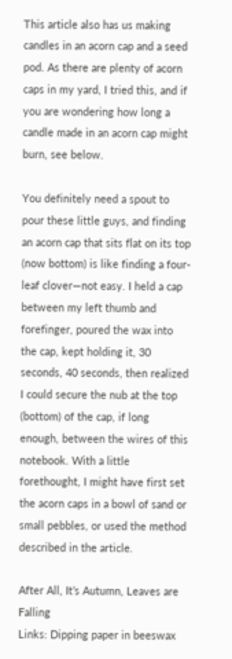This article also has us making candles in an acorn cap and a seed pod. As there are plenty of acorn caps in my yard, I tried this, and if you are wondering how long a candle made in an acorn cap might burn, see below.

You definitely need a spout to pour these little guys, and finding an acorn cap that sits flat on its top (now bottom) is like finding a four-leaf clover—not easy. I held a cap between my left thumb and forefinger, poured the wax into the cap, kept holding it, 30 seconds, 40 seconds, then realized I could secure the nub at the top (bottom) of the cap, if long enough, between the wires of this notebook. With a little forethought, I might have first set the acorn caps in a bowl of sand or small pebbles, or used the method described in the article.

After All, It’s Autumn, Leaves are Falling
Links: Dipping paper in beeswax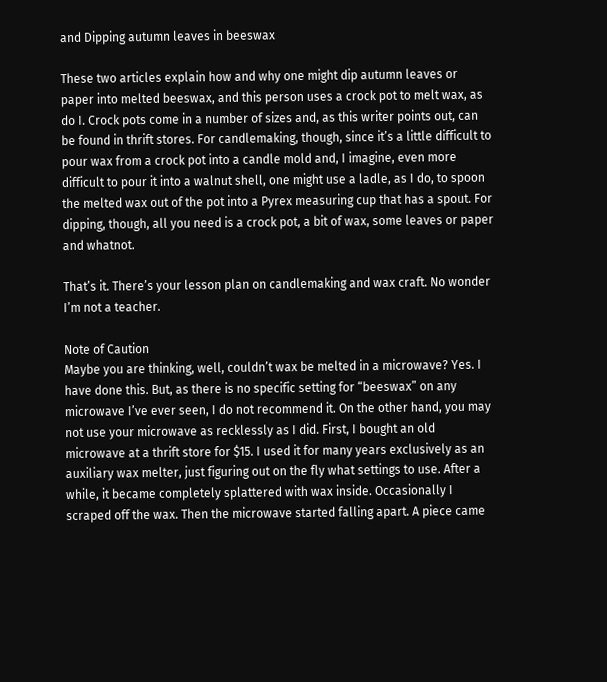and Dipping autumn leaves in beeswax

These two articles explain how and why one might dip autumn leaves or paper into melted beeswax, and this person uses a crock pot to melt wax, as do I. Crock pots come in a number of sizes and, as this writer points out, can be found in thrift stores. For candlemaking, though, since it’s a little difficult to pour wax from a crock pot into a candle mold and, I imagine, even more difficult to pour it into a walnut shell, one might use a ladle, as I do, to spoon the melted wax out of the pot into a Pyrex measuring cup that has a spout. For dipping, though, all you need is a crock pot, a bit of wax, some leaves or paper and whatnot.

That’s it. There’s your lesson plan on candlemaking and wax craft. No wonder I’m not a teacher.

Note of Caution
Maybe you are thinking, well, couldn’t wax be melted in a microwave? Yes. I have done this. But, as there is no specific setting for “beeswax” on any microwave I’ve ever seen, I do not recommend it. On the other hand, you may not use your microwave as recklessly as I did. First, I bought an old microwave at a thrift store for $15. I used it for many years exclusively as an auxiliary wax melter, just figuring out on the fly what settings to use. After a while, it became completely splattered with wax inside. Occasionally I scraped off the wax. Then the microwave started falling apart. A piece came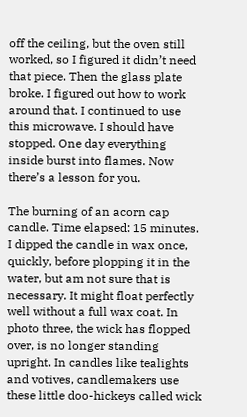off the ceiling, but the oven still worked, so I figured it didn’t need that piece. Then the glass plate broke. I figured out how to work around that. I continued to use this microwave. I should have stopped. One day everything inside burst into flames. Now there’s a lesson for you.

The burning of an acorn cap candle. Time elapsed: 15 minutes. I dipped the candle in wax once, quickly, before plopping it in the water, but am not sure that is necessary. It might float perfectly well without a full wax coat. In photo three, the wick has flopped over, is no longer standing upright. In candles like tealights and votives, candlemakers use these little doo-hickeys called wick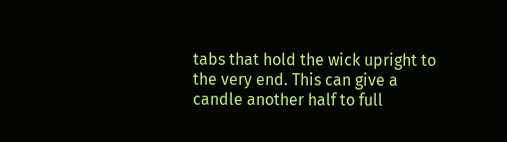tabs that hold the wick upright to the very end. This can give a candle another half to full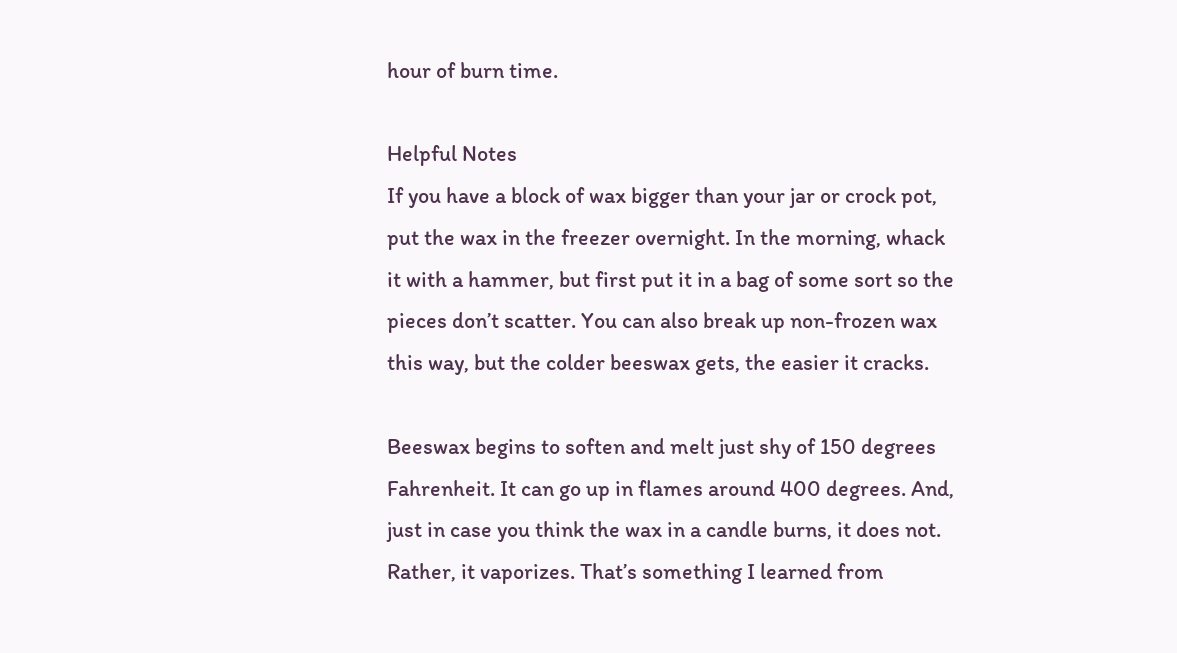hour of burn time.

Helpful Notes
If you have a block of wax bigger than your jar or crock pot, put the wax in the freezer overnight. In the morning, whack it with a hammer, but first put it in a bag of some sort so the pieces don’t scatter. You can also break up non-frozen wax this way, but the colder beeswax gets, the easier it cracks.

Beeswax begins to soften and melt just shy of 150 degrees Fahrenheit. It can go up in flames around 400 degrees. And, just in case you think the wax in a candle burns, it does not. Rather, it vaporizes. That’s something I learned from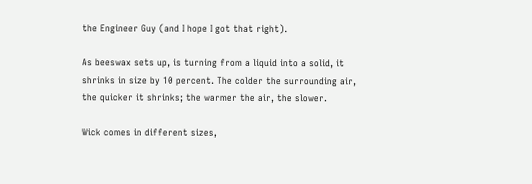the Engineer Guy (and I hope I got that right).

As beeswax sets up, is turning from a liquid into a solid, it shrinks in size by 10 percent. The colder the surrounding air, the quicker it shrinks; the warmer the air, the slower.

Wick comes in different sizes,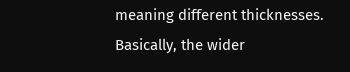meaning different thicknesses. Basically, the wider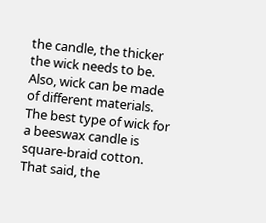the candle, the thicker the wick needs to be. Also, wick can be made of different materials. The best type of wick for a beeswax candle is square-braid cotton. That said, the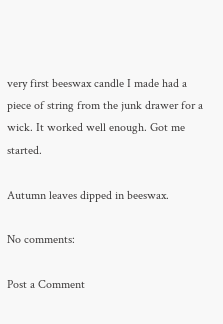very first beeswax candle I made had a piece of string from the junk drawer for a wick. It worked well enough. Got me started.

Autumn leaves dipped in beeswax.

No comments:

Post a Comment